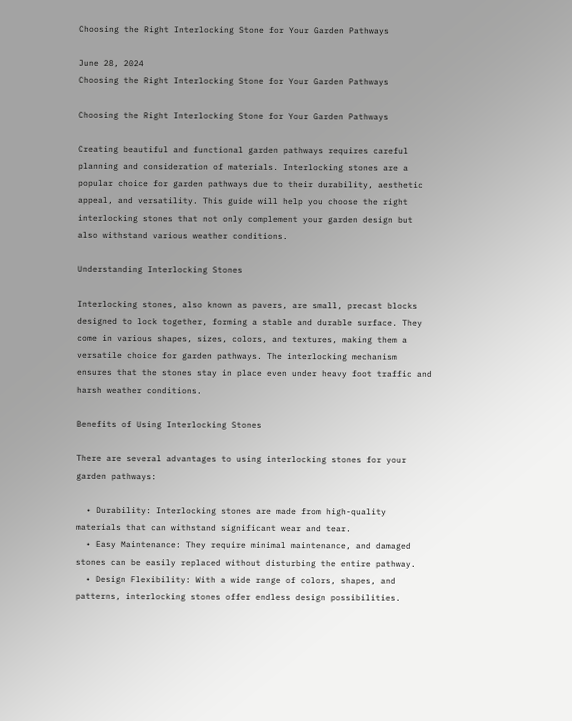Choosing the Right Interlocking Stone for Your Garden Pathways

June 28, 2024
Choosing the Right Interlocking Stone for Your Garden Pathways

Choosing the Right Interlocking Stone for Your Garden Pathways

Creating beautiful and functional garden pathways requires careful planning and consideration of materials. Interlocking stones are a popular choice for garden pathways due to their durability, aesthetic appeal, and versatility. This guide will help you choose the right interlocking stones that not only complement your garden design but also withstand various weather conditions.

Understanding Interlocking Stones

Interlocking stones, also known as pavers, are small, precast blocks designed to lock together, forming a stable and durable surface. They come in various shapes, sizes, colors, and textures, making them a versatile choice for garden pathways. The interlocking mechanism ensures that the stones stay in place even under heavy foot traffic and harsh weather conditions.

Benefits of Using Interlocking Stones

There are several advantages to using interlocking stones for your garden pathways:

  • Durability: Interlocking stones are made from high-quality materials that can withstand significant wear and tear.
  • Easy Maintenance: They require minimal maintenance, and damaged stones can be easily replaced without disturbing the entire pathway.
  • Design Flexibility: With a wide range of colors, shapes, and patterns, interlocking stones offer endless design possibilities.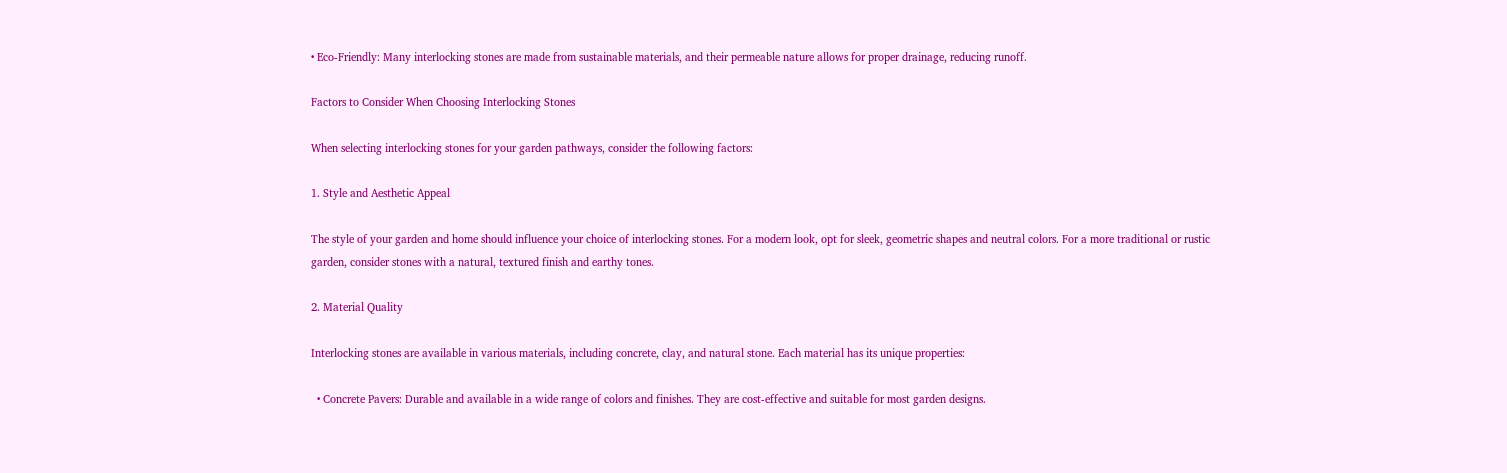• Eco-Friendly: Many interlocking stones are made from sustainable materials, and their permeable nature allows for proper drainage, reducing runoff.

Factors to Consider When Choosing Interlocking Stones

When selecting interlocking stones for your garden pathways, consider the following factors:

1. Style and Aesthetic Appeal

The style of your garden and home should influence your choice of interlocking stones. For a modern look, opt for sleek, geometric shapes and neutral colors. For a more traditional or rustic garden, consider stones with a natural, textured finish and earthy tones.

2. Material Quality

Interlocking stones are available in various materials, including concrete, clay, and natural stone. Each material has its unique properties:

  • Concrete Pavers: Durable and available in a wide range of colors and finishes. They are cost-effective and suitable for most garden designs.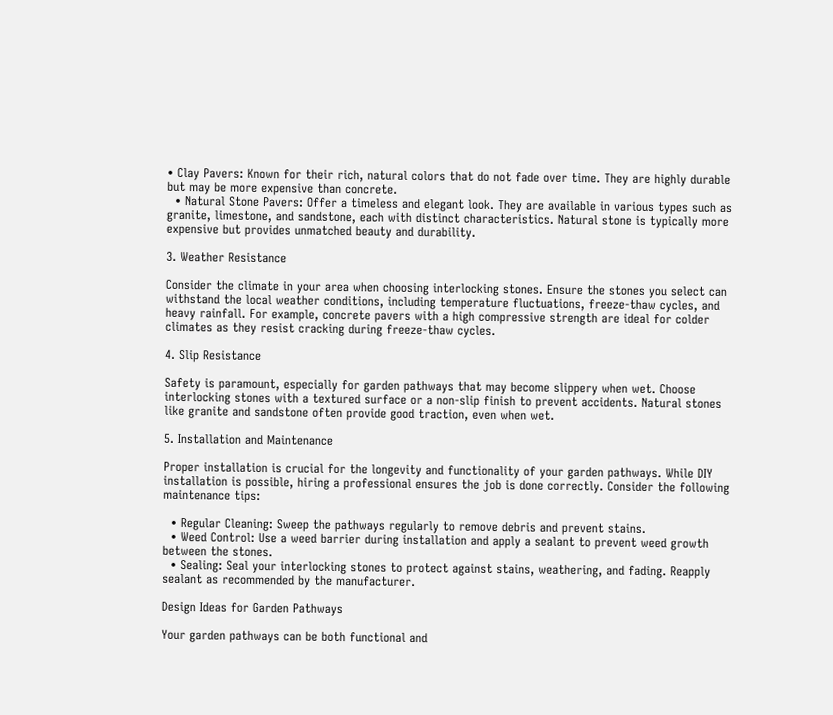• Clay Pavers: Known for their rich, natural colors that do not fade over time. They are highly durable but may be more expensive than concrete.
  • Natural Stone Pavers: Offer a timeless and elegant look. They are available in various types such as granite, limestone, and sandstone, each with distinct characteristics. Natural stone is typically more expensive but provides unmatched beauty and durability.

3. Weather Resistance

Consider the climate in your area when choosing interlocking stones. Ensure the stones you select can withstand the local weather conditions, including temperature fluctuations, freeze-thaw cycles, and heavy rainfall. For example, concrete pavers with a high compressive strength are ideal for colder climates as they resist cracking during freeze-thaw cycles.

4. Slip Resistance

Safety is paramount, especially for garden pathways that may become slippery when wet. Choose interlocking stones with a textured surface or a non-slip finish to prevent accidents. Natural stones like granite and sandstone often provide good traction, even when wet.

5. Installation and Maintenance

Proper installation is crucial for the longevity and functionality of your garden pathways. While DIY installation is possible, hiring a professional ensures the job is done correctly. Consider the following maintenance tips:

  • Regular Cleaning: Sweep the pathways regularly to remove debris and prevent stains.
  • Weed Control: Use a weed barrier during installation and apply a sealant to prevent weed growth between the stones.
  • Sealing: Seal your interlocking stones to protect against stains, weathering, and fading. Reapply sealant as recommended by the manufacturer.

Design Ideas for Garden Pathways

Your garden pathways can be both functional and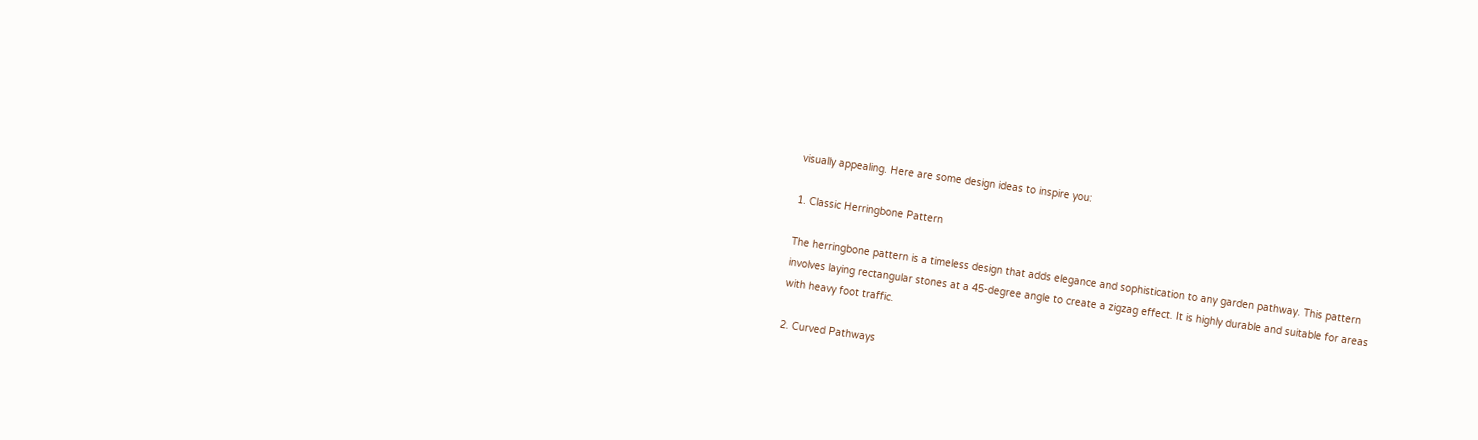visually appealing. Here are some design ideas to inspire you:

1. Classic Herringbone Pattern

The herringbone pattern is a timeless design that adds elegance and sophistication to any garden pathway. This pattern involves laying rectangular stones at a 45-degree angle to create a zigzag effect. It is highly durable and suitable for areas with heavy foot traffic.

2. Curved Pathways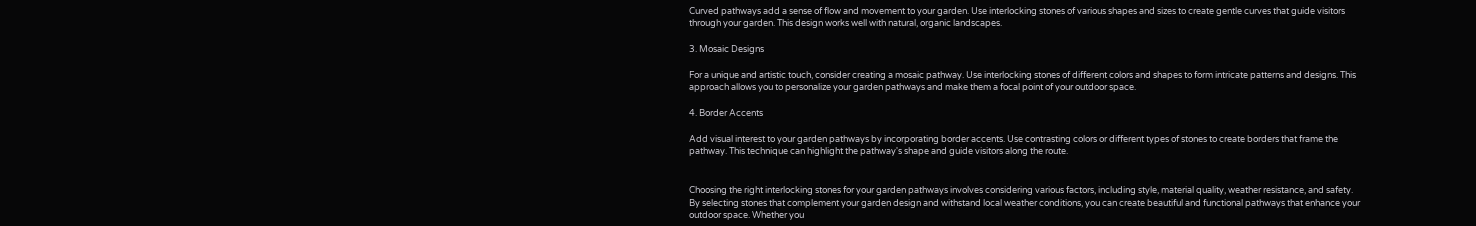Curved pathways add a sense of flow and movement to your garden. Use interlocking stones of various shapes and sizes to create gentle curves that guide visitors through your garden. This design works well with natural, organic landscapes.

3. Mosaic Designs

For a unique and artistic touch, consider creating a mosaic pathway. Use interlocking stones of different colors and shapes to form intricate patterns and designs. This approach allows you to personalize your garden pathways and make them a focal point of your outdoor space.

4. Border Accents

Add visual interest to your garden pathways by incorporating border accents. Use contrasting colors or different types of stones to create borders that frame the pathway. This technique can highlight the pathway's shape and guide visitors along the route.


Choosing the right interlocking stones for your garden pathways involves considering various factors, including style, material quality, weather resistance, and safety. By selecting stones that complement your garden design and withstand local weather conditions, you can create beautiful and functional pathways that enhance your outdoor space. Whether you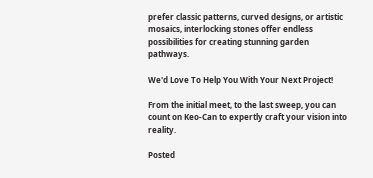prefer classic patterns, curved designs, or artistic mosaics, interlocking stones offer endless possibilities for creating stunning garden pathways.

We'd Love To Help You With Your Next Project!

From the initial meet, to the last sweep, you can count on Keo-Can to expertly craft your vision into reality.

Posted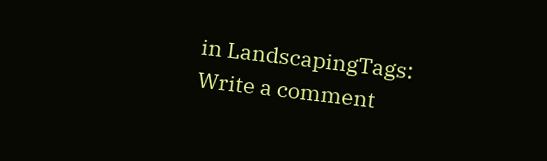in LandscapingTags:
Write a comment